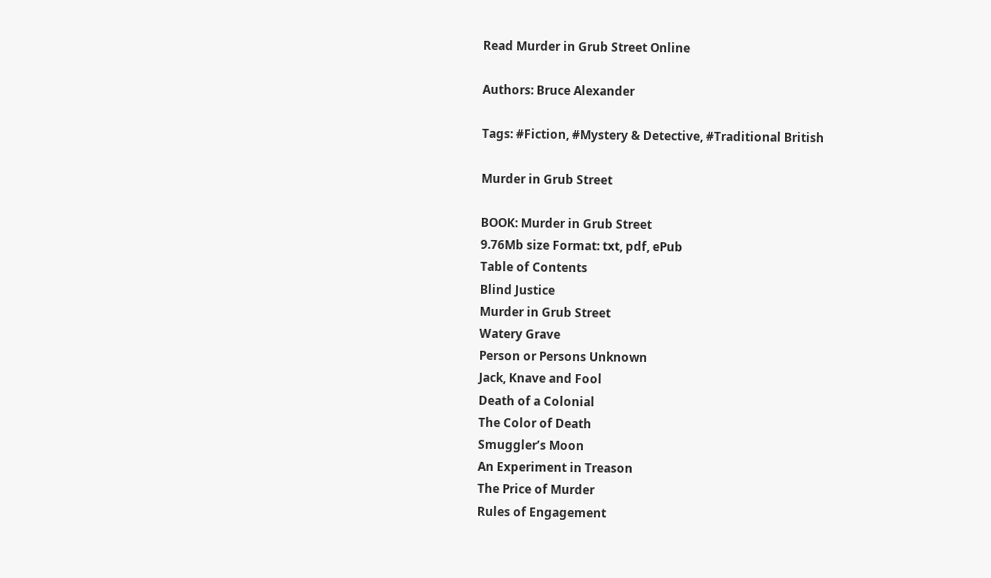Read Murder in Grub Street Online

Authors: Bruce Alexander

Tags: #Fiction, #Mystery & Detective, #Traditional British

Murder in Grub Street

BOOK: Murder in Grub Street
9.76Mb size Format: txt, pdf, ePub
Table of Contents
Blind Justice
Murder in Grub Street
Watery Grave
Person or Persons Unknown
Jack, Knave and Fool
Death of a Colonial
The Color of Death
Smuggler’s Moon
An Experiment in Treason
The Price of Murder
Rules of Engagement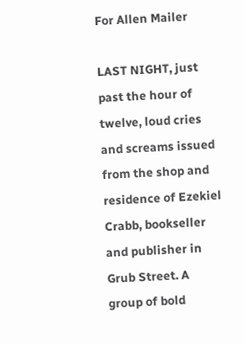For Allen Mailer

LAST NIGHT, just past the hour of twelve, loud cries and screams issued from the shop and residence of Ezekiel Crabb, bookseller and publisher in Grub Street. A group of bold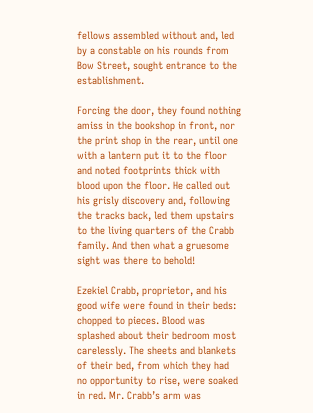fellows assembled without and, led by a constable on his rounds from Bow Street, sought entrance to the establishment.

Forcing the door, they found nothing amiss in the bookshop in front, nor the print shop in the rear, until one with a lantern put it to the floor and noted footprints thick with blood upon the floor. He called out his grisly discovery and, following the tracks back, led them upstairs to the living quarters of the Crabb family. And then what a gruesome sight was there to behold!

Ezekiel Crabb, proprietor, and his good wife were found in their beds: chopped to pieces. Blood was splashed about their bedroom most carelessly. The sheets and blankets of their bed, from which they had no opportunity to rise, were soaked in red. Mr. Crabb’s arm was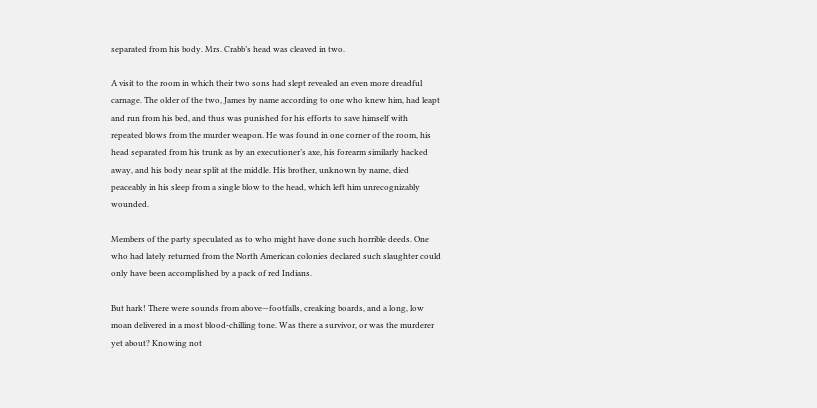separated from his body. Mrs. Crabb’s head was cleaved in two.

A visit to the room in which their two sons had slept revealed an even more dreadful carnage. The older of the two, James by name according to one who knew him, had leapt and run from his bed, and thus was punished for his efforts to save himself with repeated blows from the murder weapon. He was found in one corner of the room, his head separated from his trunk as by an executioner’s axe, his forearm similarly hacked away, and his body near split at the middle. His brother, unknown by name, died peaceably in his sleep from a single blow to the head, which left him unrecognizably wounded.

Members of the party speculated as to who might have done such horrible deeds. One who had lately returned from the North American colonies declared such slaughter could only have been accomplished by a pack of red Indians.

But hark! There were sounds from above—footfalls, creaking boards, and a long, low moan delivered in a most blood-chilling tone. Was there a survivor, or was the murderer yet about? Knowing not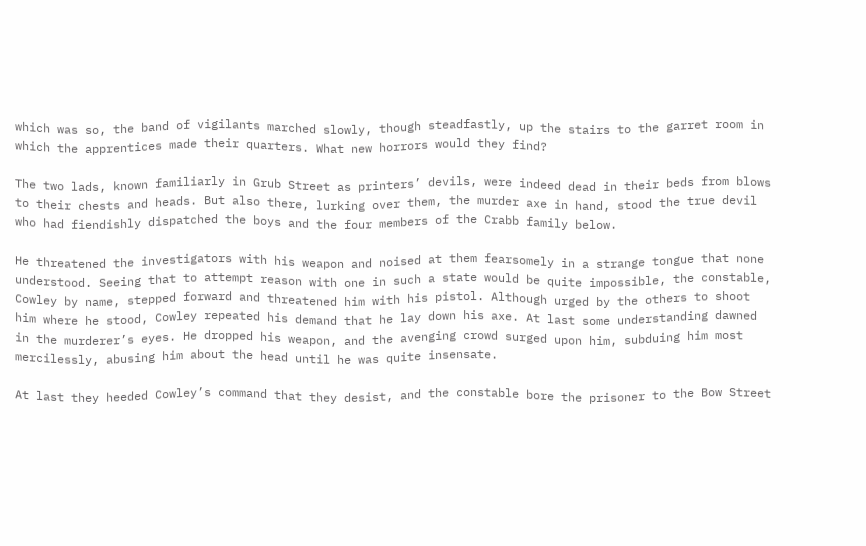which was so, the band of vigilants marched slowly, though steadfastly, up the stairs to the garret room in which the apprentices made their quarters. What new horrors would they find?

The two lads, known familiarly in Grub Street as printers’ devils, were indeed dead in their beds from blows to their chests and heads. But also there, lurking over them, the murder axe in hand, stood the true devil who had fiendishly dispatched the boys and the four members of the Crabb family below.

He threatened the investigators with his weapon and noised at them fearsomely in a strange tongue that none understood. Seeing that to attempt reason with one in such a state would be quite impossible, the constable, Cowley by name, stepped forward and threatened him with his pistol. Although urged by the others to shoot him where he stood, Cowley repeated his demand that he lay down his axe. At last some understanding dawned in the murderer’s eyes. He dropped his weapon, and the avenging crowd surged upon him, subduing him most mercilessly, abusing him about the head until he was quite insensate.

At last they heeded Cowley’s command that they desist, and the constable bore the prisoner to the Bow Street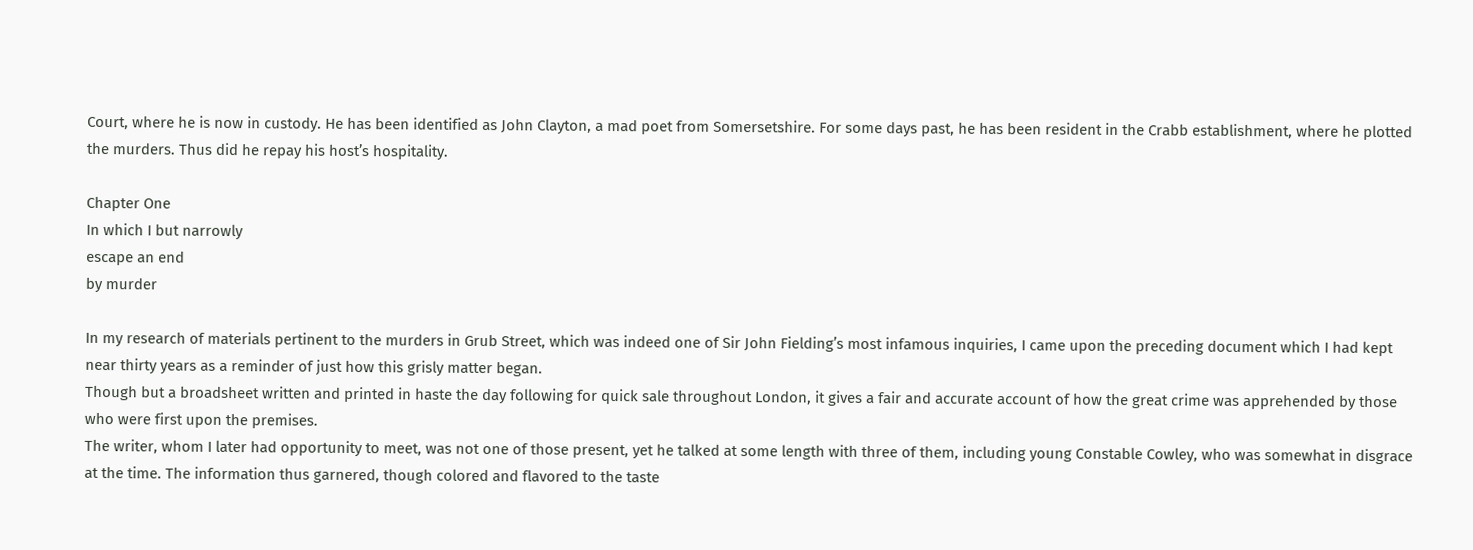Court, where he is now in custody. He has been identified as John Clayton, a mad poet from Somersetshire. For some days past, he has been resident in the Crabb establishment, where he plotted the murders. Thus did he repay his host’s hospitality.

Chapter One
In which I but narrowly
escape an end
by murder

In my research of materials pertinent to the murders in Grub Street, which was indeed one of Sir John Fielding’s most infamous inquiries, I came upon the preceding document which I had kept near thirty years as a reminder of just how this grisly matter began.
Though but a broadsheet written and printed in haste the day following for quick sale throughout London, it gives a fair and accurate account of how the great crime was apprehended by those who were first upon the premises.
The writer, whom I later had opportunity to meet, was not one of those present, yet he talked at some length with three of them, including young Constable Cowley, who was somewhat in disgrace at the time. The information thus garnered, though colored and flavored to the taste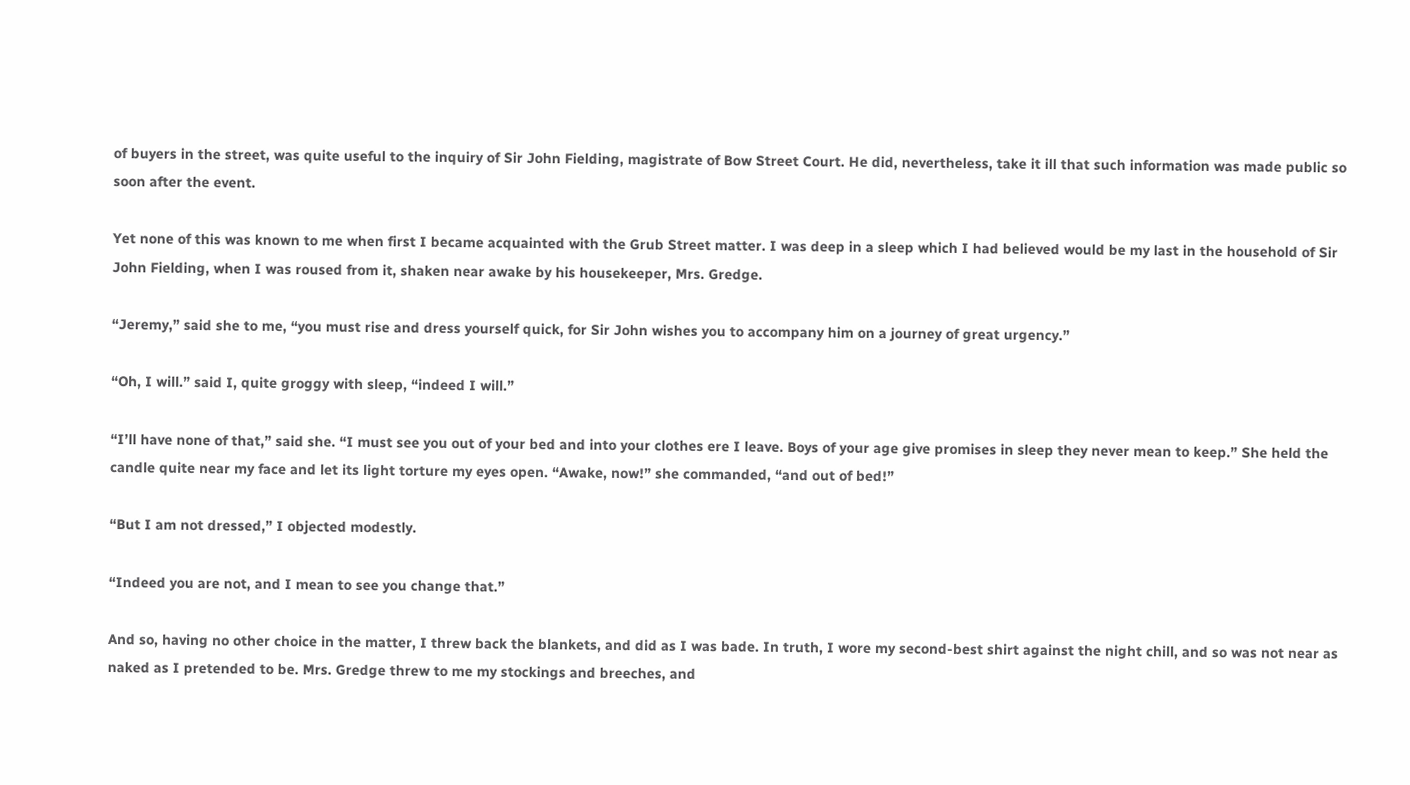of buyers in the street, was quite useful to the inquiry of Sir John Fielding, magistrate of Bow Street Court. He did, nevertheless, take it ill that such information was made public so soon after the event.

Yet none of this was known to me when first I became acquainted with the Grub Street matter. I was deep in a sleep which I had believed would be my last in the household of Sir John Fielding, when I was roused from it, shaken near awake by his housekeeper, Mrs. Gredge.

“Jeremy,” said she to me, “you must rise and dress yourself quick, for Sir John wishes you to accompany him on a journey of great urgency.”

“Oh, I will.” said I, quite groggy with sleep, “indeed I will.”

“I’ll have none of that,” said she. “I must see you out of your bed and into your clothes ere I leave. Boys of your age give promises in sleep they never mean to keep.” She held the candle quite near my face and let its light torture my eyes open. “Awake, now!” she commanded, “and out of bed!”

“But I am not dressed,” I objected modestly.

“Indeed you are not, and I mean to see you change that.”

And so, having no other choice in the matter, I threw back the blankets, and did as I was bade. In truth, I wore my second-best shirt against the night chill, and so was not near as naked as I pretended to be. Mrs. Gredge threw to me my stockings and breeches, and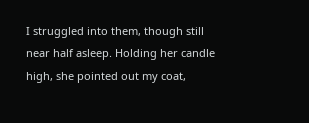I struggled into them, though still near half asleep. Holding her candle high, she pointed out my coat,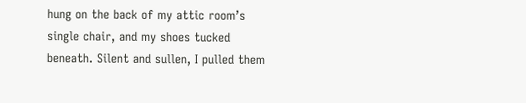hung on the back of my attic room’s single chair, and my shoes tucked beneath. Silent and sullen, I pulled them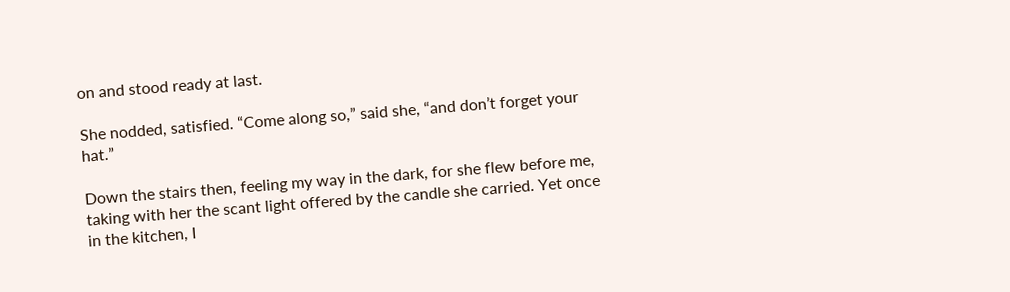on and stood ready at last.

She nodded, satisfied. “Come along so,” said she, “and don’t forget your hat.”

Down the stairs then, feeling my way in the dark, for she flew before me, taking with her the scant light offered by the candle she carried. Yet once in the kitchen, I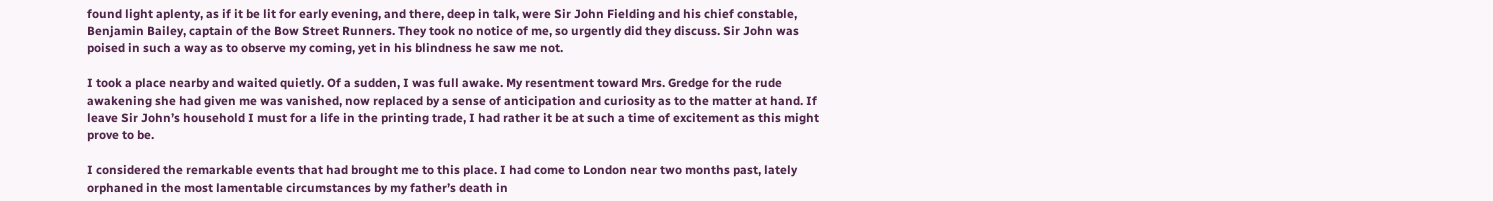found light aplenty, as if it be lit for early evening, and there, deep in talk, were Sir John Fielding and his chief constable, Benjamin Bailey, captain of the Bow Street Runners. They took no notice of me, so urgently did they discuss. Sir John was poised in such a way as to observe my coming, yet in his blindness he saw me not.

I took a place nearby and waited quietly. Of a sudden, I was full awake. My resentment toward Mrs. Gredge for the rude awakening she had given me was vanished, now replaced by a sense of anticipation and curiosity as to the matter at hand. If leave Sir John’s household I must for a life in the printing trade, I had rather it be at such a time of excitement as this might prove to be.

I considered the remarkable events that had brought me to this place. I had come to London near two months past, lately orphaned in the most lamentable circumstances by my father’s death in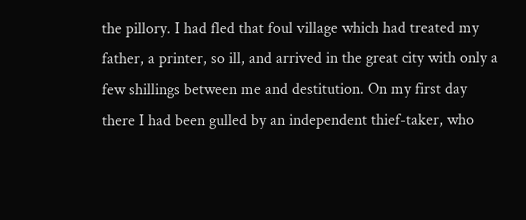the pillory. I had fled that foul village which had treated my father, a printer, so ill, and arrived in the great city with only a few shillings between me and destitution. On my first day there I had been gulled by an independent thief-taker, who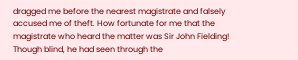dragged me before the nearest magistrate and falsely accused me of theft. How fortunate for me that the magistrate who heard the matter was Sir John Fielding! Though blind, he had seen through the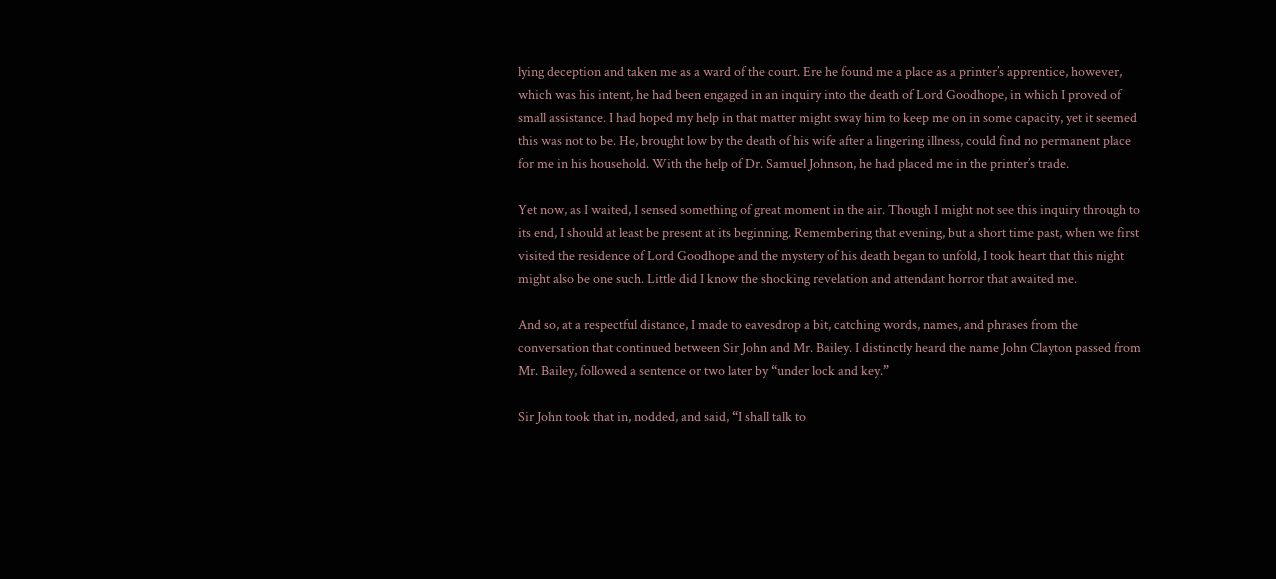lying deception and taken me as a ward of the court. Ere he found me a place as a printer’s apprentice, however, which was his intent, he had been engaged in an inquiry into the death of Lord Goodhope, in which I proved of small assistance. I had hoped my help in that matter might sway him to keep me on in some capacity, yet it seemed this was not to be. He, brought low by the death of his wife after a lingering illness, could find no permanent place for me in his household. With the help of Dr. Samuel Johnson, he had placed me in the printer’s trade.

Yet now, as I waited, I sensed something of great moment in the air. Though I might not see this inquiry through to its end, I should at least be present at its beginning. Remembering that evening, but a short time past, when we first visited the residence of Lord Goodhope and the mystery of his death began to unfold, I took heart that this night might also be one such. Little did I know the shocking revelation and attendant horror that awaited me.

And so, at a respectful distance, I made to eavesdrop a bit, catching words, names, and phrases from the conversation that continued between Sir John and Mr. Bailey. I distinctly heard the name John Clayton passed from Mr. Bailey, followed a sentence or two later by “under lock and key.”

Sir John took that in, nodded, and said, “I shall talk to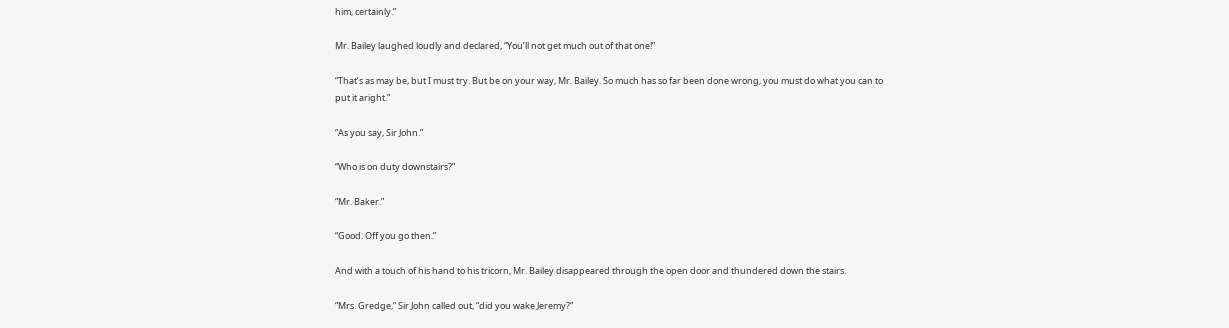him, certainly.”

Mr. Bailey laughed loudly and declared, “You’ll not get much out of that one!”

“That’s as may be, but I must try. But be on your way, Mr. Bailey. So much has so far been done wrong, you must do what you can to put it aright.”

“As you say, Sir John.”

“Who is on duty downstairs?”

“Mr. Baker.”

“Good. Off you go then.”

And with a touch of his hand to his tricorn, Mr. Bailey disappeared through the open door and thundered down the stairs.

“Mrs. Gredge,” Sir John called out, “did you wake Jeremy?”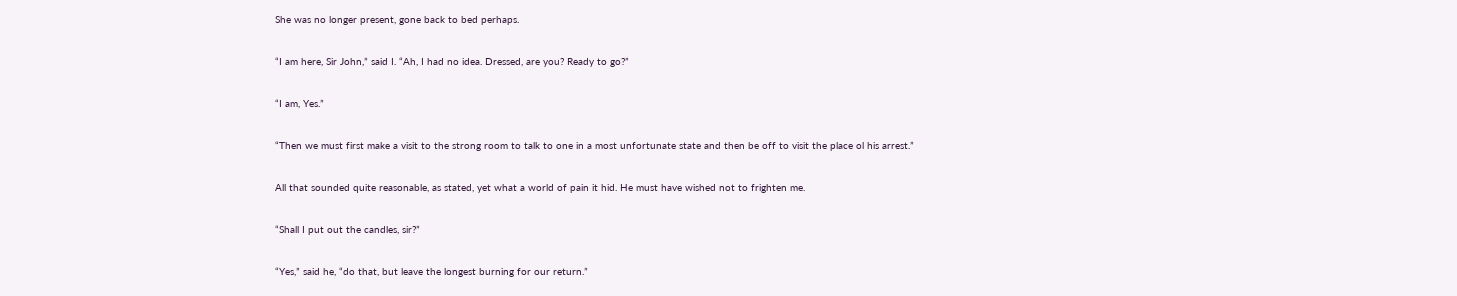She was no longer present, gone back to bed perhaps.

“I am here, Sir John,” said I. “Ah, I had no idea. Dressed, are you? Ready to go?”

“I am, Yes.”

“Then we must first make a visit to the strong room to talk to one in a most unfortunate state and then be off to visit the place ol his arrest.”

All that sounded quite reasonable, as stated, yet what a world of pain it hid. He must have wished not to frighten me.

“Shall I put out the candles, sir?”

“Yes,” said he, “do that, but leave the longest burning for our return.”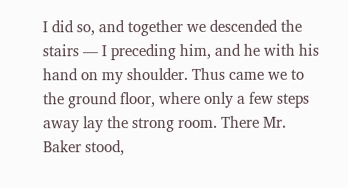I did so, and together we descended the stairs — I preceding him, and he with his hand on my shoulder. Thus came we to the ground floor, where only a few steps away lay the strong room. There Mr. Baker stood,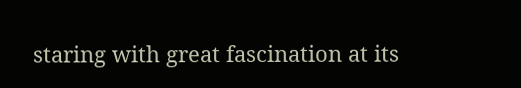staring with great fascination at its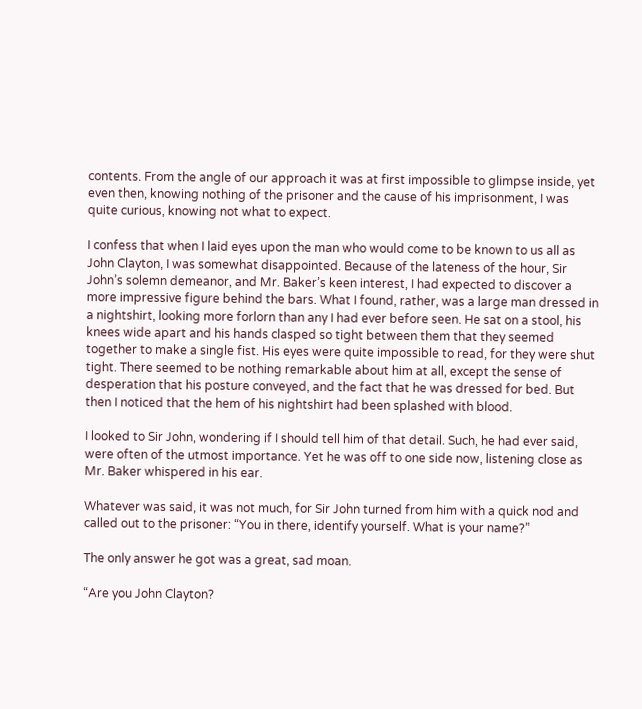contents. From the angle of our approach it was at first impossible to glimpse inside, yet even then, knowing nothing of the prisoner and the cause of his imprisonment, I was quite curious, knowing not what to expect.

I confess that when I laid eyes upon the man who would come to be known to us all as John Clayton, I was somewhat disappointed. Because of the lateness of the hour, Sir John’s solemn demeanor, and Mr. Baker’s keen interest, I had expected to discover a more impressive figure behind the bars. What I found, rather, was a large man dressed in a nightshirt, looking more forlorn than any I had ever before seen. He sat on a stool, his knees wide apart and his hands clasped so tight between them that they seemed together to make a single fist. His eyes were quite impossible to read, for they were shut tight. There seemed to be nothing remarkable about him at all, except the sense of desperation that his posture conveyed, and the fact that he was dressed for bed. But then I noticed that the hem of his nightshirt had been splashed with blood.

I looked to Sir John, wondering if I should tell him of that detail. Such, he had ever said, were often of the utmost importance. Yet he was off to one side now, listening close as Mr. Baker whispered in his ear.

Whatever was said, it was not much, for Sir John turned from him with a quick nod and called out to the prisoner: “You in there, identify yourself. What is your name?”

The only answer he got was a great, sad moan.

“Are you John Clayton?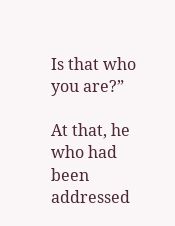Is that who you are?”

At that, he who had been addressed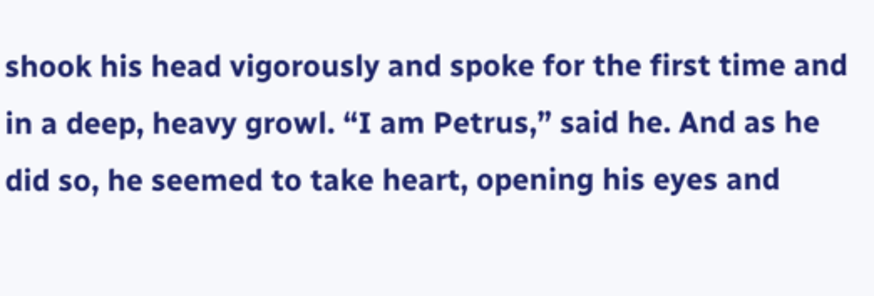shook his head vigorously and spoke for the first time and in a deep, heavy growl. “I am Petrus,” said he. And as he did so, he seemed to take heart, opening his eyes and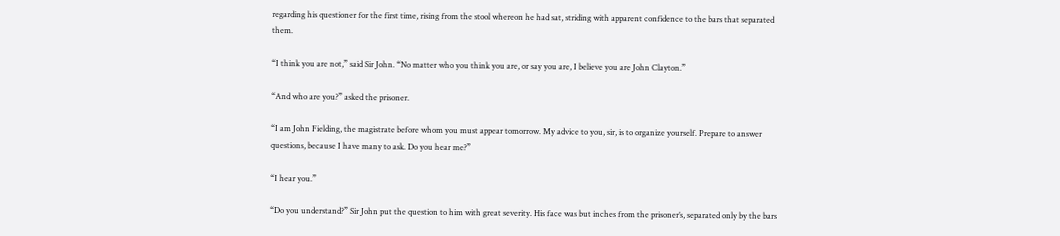regarding his questioner for the first time, rising from the stool whereon he had sat, striding with apparent confidence to the bars that separated them.

“I think you are not,” said Sir John. “No matter who you think you are, or say you are, I believe you are John Clayton.”

“And who are you?” asked the prisoner.

“I am John Fielding, the magistrate before whom you must appear tomorrow. My advice to you, sir, is to organize yourself. Prepare to answer questions, because I have many to ask. Do you hear me?”

“I hear you.”

“Do you understand?” Sir John put the question to him with great severity. His face was but inches from the prisoner’s, separated only by the bars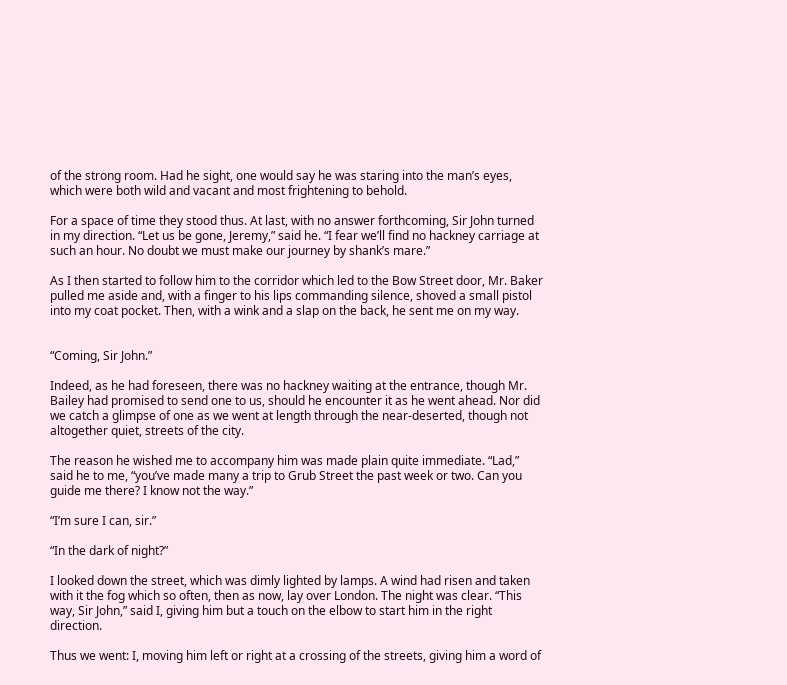of the strong room. Had he sight, one would say he was staring into the man’s eyes, which were both wild and vacant and most frightening to behold.

For a space of time they stood thus. At last, with no answer forthcoming, Sir John turned in my direction. “Let us be gone, Jeremy,” said he. “I fear we’ll find no hackney carriage at such an hour. No doubt we must make our journey by shank’s mare.”

As I then started to follow him to the corridor which led to the Bow Street door, Mr. Baker pulled me aside and, with a finger to his lips commanding silence, shoved a small pistol into my coat pocket. Then, with a wink and a slap on the back, he sent me on my way.


“Coming, Sir John.”

Indeed, as he had foreseen, there was no hackney waiting at the entrance, though Mr. Bailey had promised to send one to us, should he encounter it as he went ahead. Nor did we catch a glimpse of one as we went at length through the near-deserted, though not altogether quiet, streets of the city.

The reason he wished me to accompany him was made plain quite immediate. “Lad,” said he to me, “you’ve made many a trip to Grub Street the past week or two. Can you guide me there? I know not the way.”

“I’m sure I can, sir.”

“In the dark of night?”

I looked down the street, which was dimly lighted by lamps. A wind had risen and taken with it the fog which so often, then as now, lay over London. The night was clear. “This way, Sir John,” said I, giving him but a touch on the elbow to start him in the right direction.

Thus we went: I, moving him left or right at a crossing of the streets, giving him a word of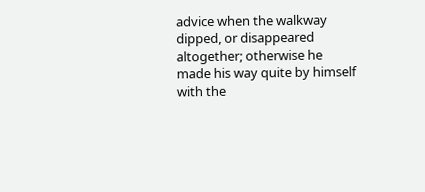advice when the walkway dipped, or disappeared altogether; otherwise he made his way quite by himself with the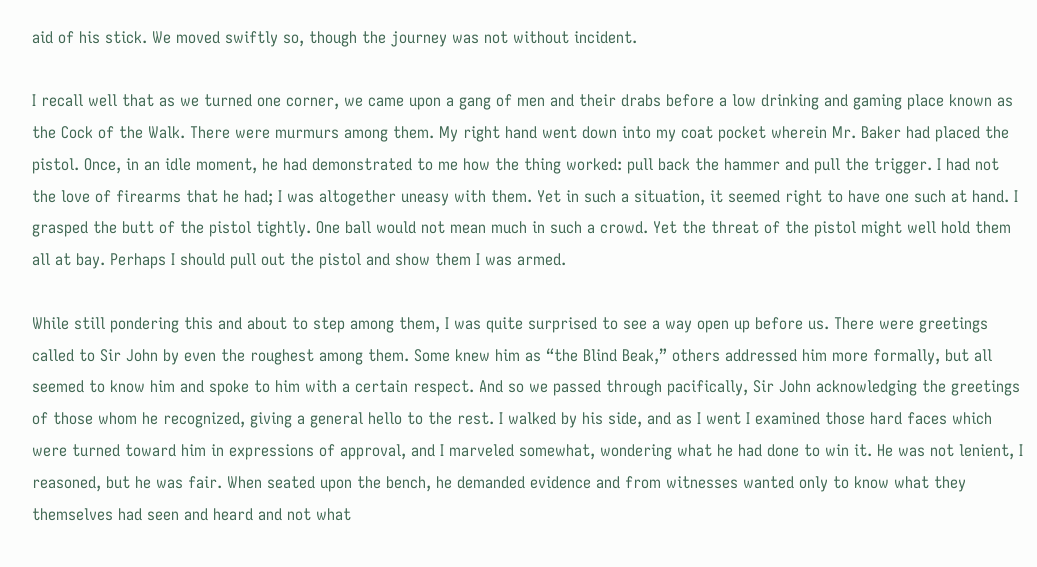aid of his stick. We moved swiftly so, though the journey was not without incident.

I recall well that as we turned one corner, we came upon a gang of men and their drabs before a low drinking and gaming place known as the Cock of the Walk. There were murmurs among them. My right hand went down into my coat pocket wherein Mr. Baker had placed the pistol. Once, in an idle moment, he had demonstrated to me how the thing worked: pull back the hammer and pull the trigger. I had not the love of firearms that he had; I was altogether uneasy with them. Yet in such a situation, it seemed right to have one such at hand. I grasped the butt of the pistol tightly. One ball would not mean much in such a crowd. Yet the threat of the pistol might well hold them all at bay. Perhaps I should pull out the pistol and show them I was armed.

While still pondering this and about to step among them, I was quite surprised to see a way open up before us. There were greetings called to Sir John by even the roughest among them. Some knew him as “the Blind Beak,” others addressed him more formally, but all seemed to know him and spoke to him with a certain respect. And so we passed through pacifically, Sir John acknowledging the greetings of those whom he recognized, giving a general hello to the rest. I walked by his side, and as I went I examined those hard faces which were turned toward him in expressions of approval, and I marveled somewhat, wondering what he had done to win it. He was not lenient, I reasoned, but he was fair. When seated upon the bench, he demanded evidence and from witnesses wanted only to know what they themselves had seen and heard and not what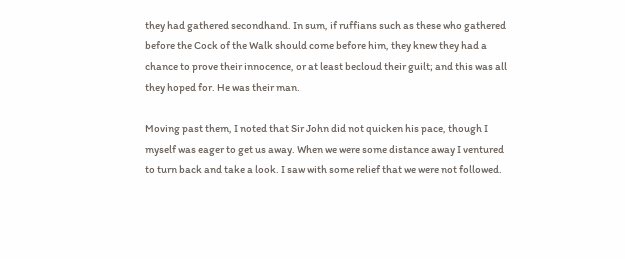they had gathered secondhand. In sum, if ruffians such as these who gathered before the Cock of the Walk should come before him, they knew they had a chance to prove their innocence, or at least becloud their guilt; and this was all they hoped for. He was their man.

Moving past them, I noted that Sir John did not quicken his pace, though I myself was eager to get us away. When we were some distance away I ventured to turn back and take a look. I saw with some relief that we were not followed.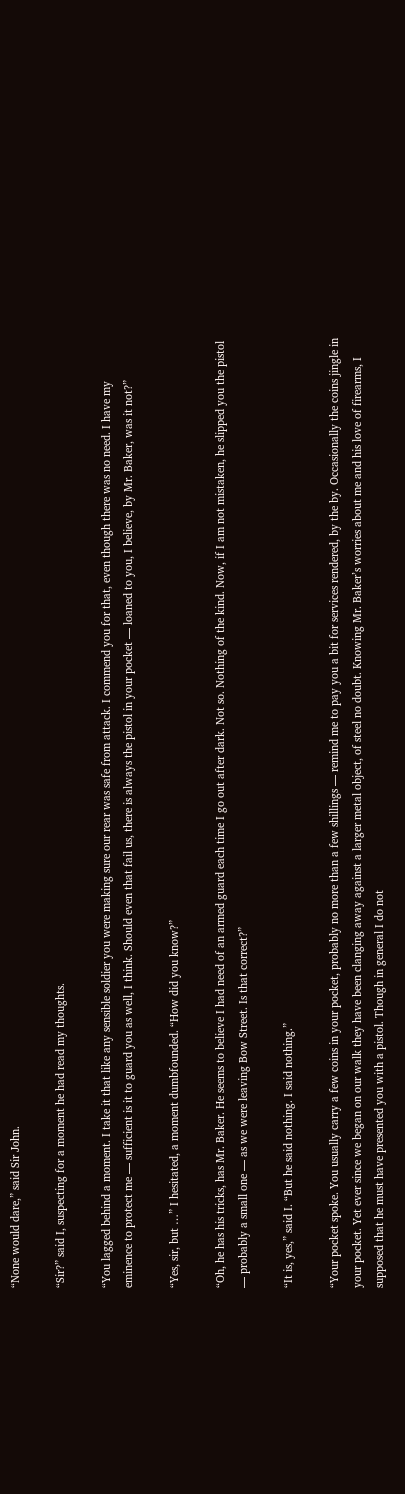“None would dare,” said Sir John.

“Sir?” said I, suspecting for a moment he had read my thoughts.

“You lagged behind a moment. I take it that like any sensible soldier you were making sure our rear was safe from attack. I commend you for that, even though there was no need. I have my eminence to protect me — sufficient is it to guard you as well, I think. Should even that fail us, there is always the pistol in your pocket — loaned to you, I believe, by Mr. Baker, was it not?”

“Yes, sir, but …” I hesitated, a moment dumbfounded. “How did you know?”

“Oh, he has his tricks, has Mr. Baker. He seems to believe I had need of an armed guard each time I go out after dark. Not so. Nothing of the kind. Now, if I am not mistaken, he slipped you the pistol — probably a small one — as we were leaving Bow Street. Is that correct?”

“It is, yes,” said I. “But he said nothing. I said nothing.”

“Your pocket spoke. You usually carry a few coins in your pocket, probably no more than a few shillings — remind me to pay you a bit for services rendered, by the by. Occasionally the coins jingle in your pocket. Yet ever since we began on our walk they have been clanging away against a larger metal object, of steel no doubt. Knowing Mr. Baker’s worries about me and his love of firearms, I supposed that he must have presented you with a pistol. Though in general I do not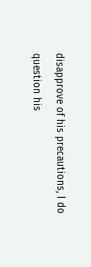disapprove of his precautions, I do question his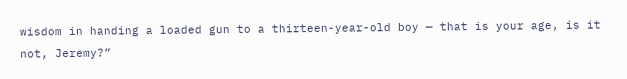wisdom in handing a loaded gun to a thirteen-year-old boy — that is your age, is it not, Jeremy?”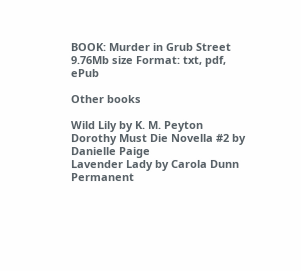BOOK: Murder in Grub Street
9.76Mb size Format: txt, pdf, ePub

Other books

Wild Lily by K. M. Peyton
Dorothy Must Die Novella #2 by Danielle Paige
Lavender Lady by Carola Dunn
Permanent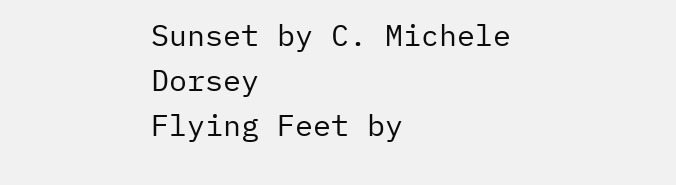Sunset by C. Michele Dorsey
Flying Feet by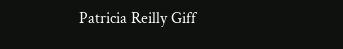Patricia Reilly Giff